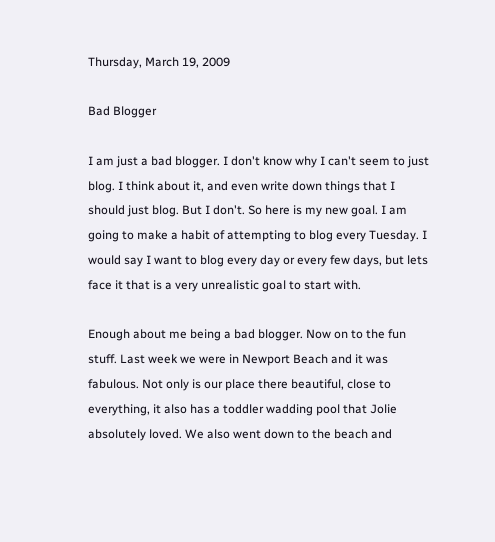Thursday, March 19, 2009

Bad Blogger

I am just a bad blogger. I don't know why I can't seem to just blog. I think about it, and even write down things that I should just blog. But I don't. So here is my new goal. I am going to make a habit of attempting to blog every Tuesday. I would say I want to blog every day or every few days, but lets face it that is a very unrealistic goal to start with.

Enough about me being a bad blogger. Now on to the fun stuff. Last week we were in Newport Beach and it was fabulous. Not only is our place there beautiful, close to everything, it also has a toddler wadding pool that Jolie absolutely loved. We also went down to the beach and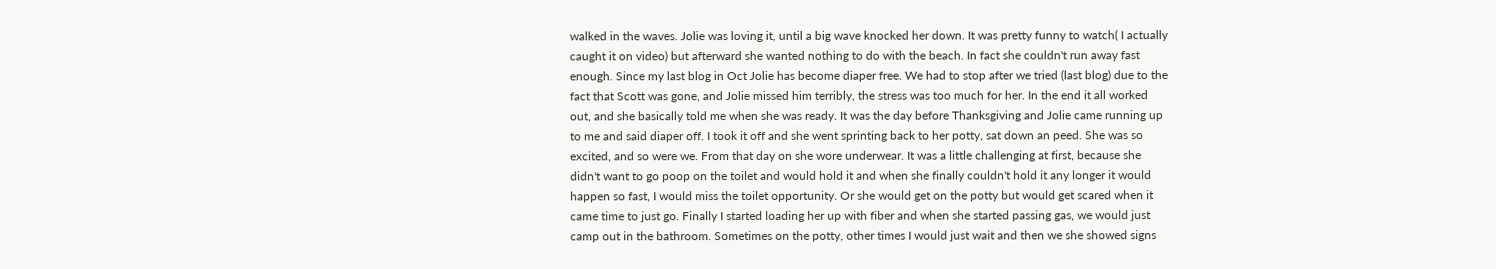walked in the waves. Jolie was loving it, until a big wave knocked her down. It was pretty funny to watch( I actually caught it on video) but afterward she wanted nothing to do with the beach. In fact she couldn't run away fast enough. Since my last blog in Oct Jolie has become diaper free. We had to stop after we tried (last blog) due to the fact that Scott was gone, and Jolie missed him terribly, the stress was too much for her. In the end it all worked out, and she basically told me when she was ready. It was the day before Thanksgiving and Jolie came running up to me and said diaper off. I took it off and she went sprinting back to her potty, sat down an peed. She was so excited, and so were we. From that day on she wore underwear. It was a little challenging at first, because she didn't want to go poop on the toilet and would hold it and when she finally couldn't hold it any longer it would happen so fast, I would miss the toilet opportunity. Or she would get on the potty but would get scared when it came time to just go. Finally I started loading her up with fiber and when she started passing gas, we would just camp out in the bathroom. Sometimes on the potty, other times I would just wait and then we she showed signs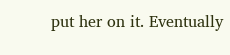put her on it. Eventually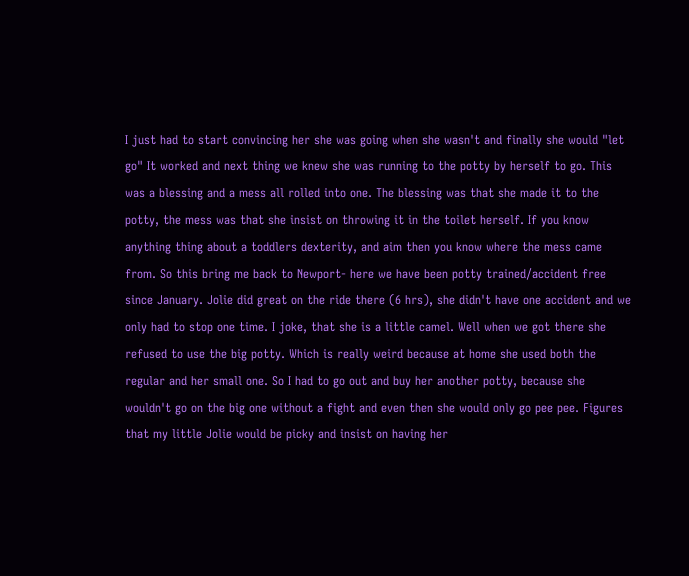I just had to start convincing her she was going when she wasn't and finally she would "let go" It worked and next thing we knew she was running to the potty by herself to go. This was a blessing and a mess all rolled into one. The blessing was that she made it to the potty, the mess was that she insist on throwing it in the toilet herself. If you know anything thing about a toddlers dexterity, and aim then you know where the mess came from. So this bring me back to Newport- here we have been potty trained/accident free since January. Jolie did great on the ride there (6 hrs), she didn't have one accident and we only had to stop one time. I joke, that she is a little camel. Well when we got there she refused to use the big potty. Which is really weird because at home she used both the regular and her small one. So I had to go out and buy her another potty, because she wouldn't go on the big one without a fight and even then she would only go pee pee. Figures that my little Jolie would be picky and insist on having her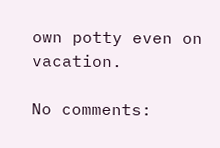own potty even on vacation.

No comments: